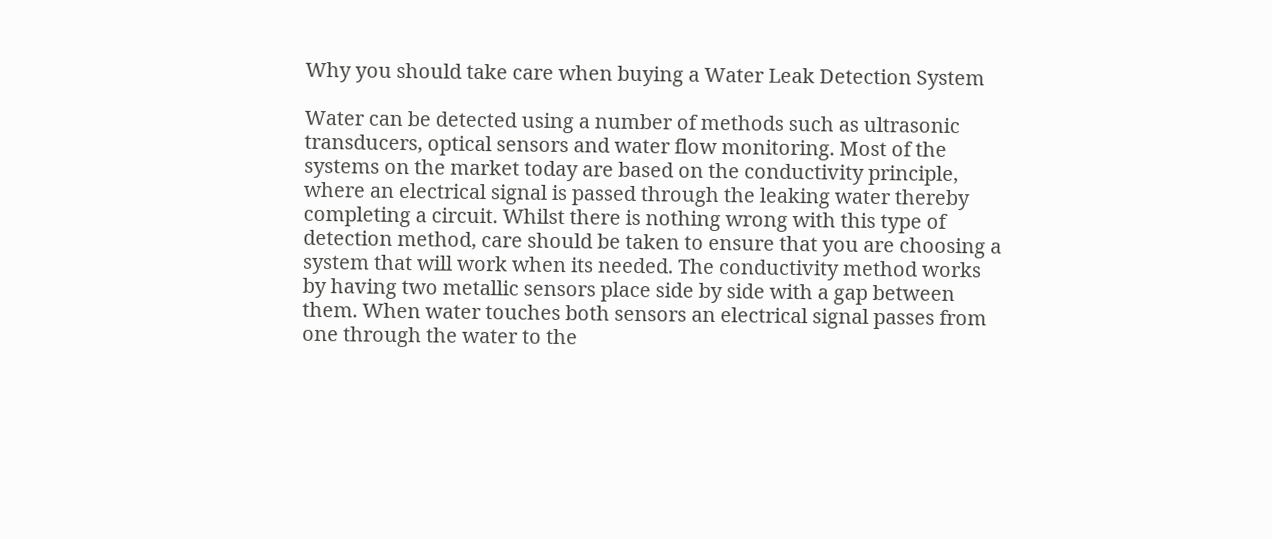Why you should take care when buying a Water Leak Detection System

Water can be detected using a number of methods such as ultrasonic transducers, optical sensors and water flow monitoring. Most of the systems on the market today are based on the conductivity principle, where an electrical signal is passed through the leaking water thereby completing a circuit. Whilst there is nothing wrong with this type of detection method, care should be taken to ensure that you are choosing a system that will work when its needed. The conductivity method works by having two metallic sensors place side by side with a gap between them. When water touches both sensors an electrical signal passes from one through the water to the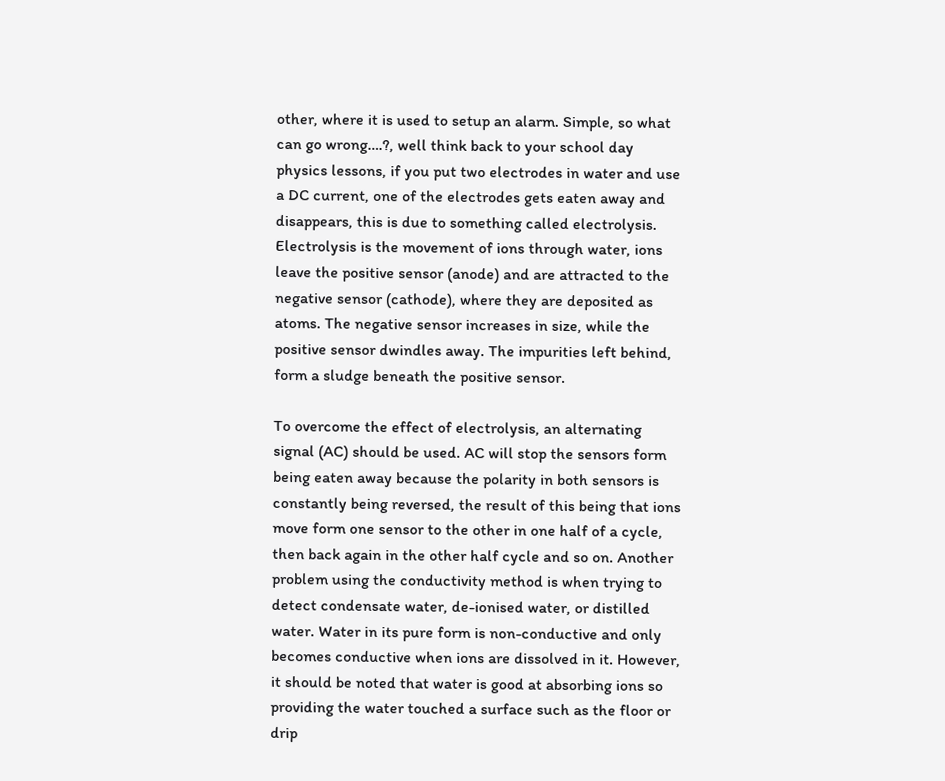other, where it is used to setup an alarm. Simple, so what can go wrong….?, well think back to your school day physics lessons, if you put two electrodes in water and use a DC current, one of the electrodes gets eaten away and disappears, this is due to something called electrolysis. Electrolysis is the movement of ions through water, ions leave the positive sensor (anode) and are attracted to the negative sensor (cathode), where they are deposited as atoms. The negative sensor increases in size, while the positive sensor dwindles away. The impurities left behind, form a sludge beneath the positive sensor.

To overcome the effect of electrolysis, an alternating signal (AC) should be used. AC will stop the sensors form being eaten away because the polarity in both sensors is constantly being reversed, the result of this being that ions move form one sensor to the other in one half of a cycle, then back again in the other half cycle and so on. Another problem using the conductivity method is when trying to detect condensate water, de-ionised water, or distilled water. Water in its pure form is non-conductive and only becomes conductive when ions are dissolved in it. However, it should be noted that water is good at absorbing ions so providing the water touched a surface such as the floor or drip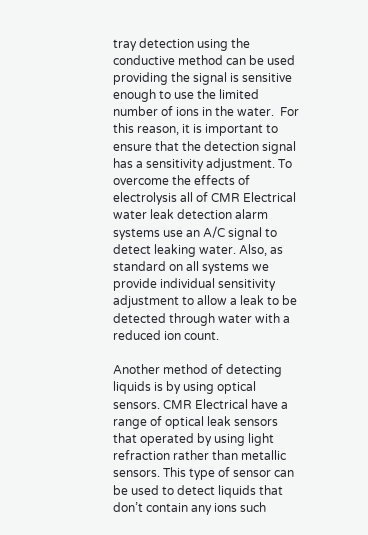tray detection using the conductive method can be used providing the signal is sensitive enough to use the limited number of ions in the water.  For this reason, it is important to ensure that the detection signal has a sensitivity adjustment. To overcome the effects of electrolysis all of CMR Electrical water leak detection alarm systems use an A/C signal to detect leaking water. Also, as standard on all systems we provide individual sensitivity adjustment to allow a leak to be detected through water with a reduced ion count.

Another method of detecting liquids is by using optical sensors. CMR Electrical have a range of optical leak sensors that operated by using light refraction rather than metallic sensors. This type of sensor can be used to detect liquids that don’t contain any ions such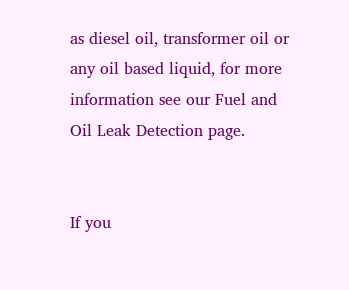as diesel oil, transformer oil or any oil based liquid, for more information see our Fuel and Oil Leak Detection page.


If you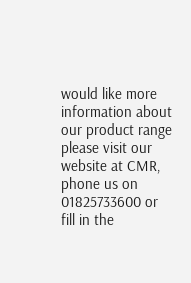would like more information about our product range please visit our website at CMR, phone us on 01825733600 or fill in the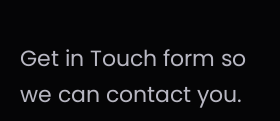Get in Touch form so we can contact you.